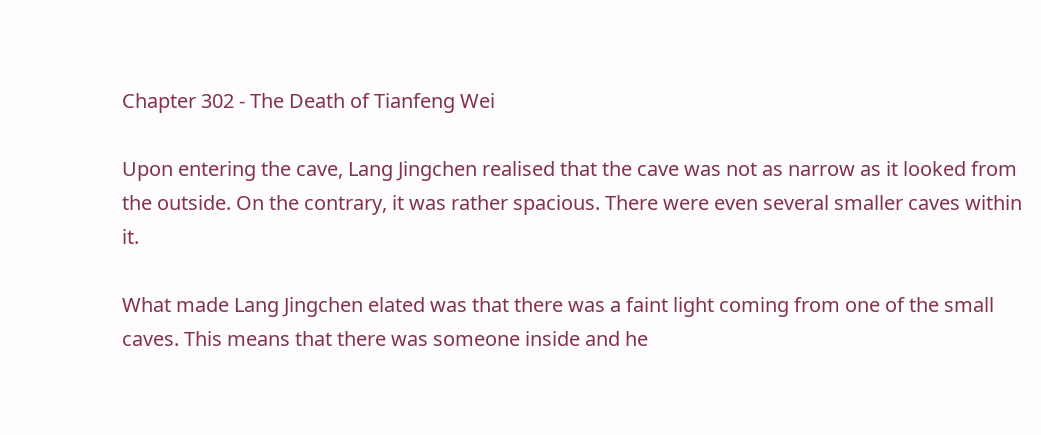Chapter 302 - The Death of Tianfeng Wei

Upon entering the cave, Lang Jingchen realised that the cave was not as narrow as it looked from the outside. On the contrary, it was rather spacious. There were even several smaller caves within it.

What made Lang Jingchen elated was that there was a faint light coming from one of the small caves. This means that there was someone inside and he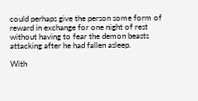could perhaps give the person some form of reward in exchange for one night of rest without having to fear the demon beasts attacking after he had fallen asleep.

With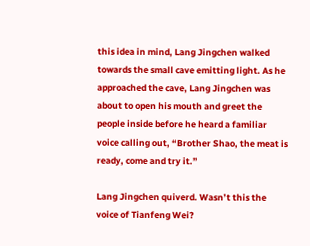this idea in mind, Lang Jingchen walked towards the small cave emitting light. As he approached the cave, Lang Jingchen was about to open his mouth and greet the people inside before he heard a familiar voice calling out, “Brother Shao, the meat is ready, come and try it.”

Lang Jingchen quiverd. Wasn’t this the voice of Tianfeng Wei?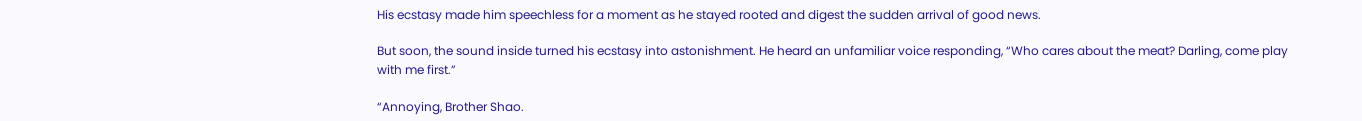His ecstasy made him speechless for a moment as he stayed rooted and digest the sudden arrival of good news.

But soon, the sound inside turned his ecstasy into astonishment. He heard an unfamiliar voice responding, “Who cares about the meat? Darling, come play with me first.”

“Annoying, Brother Shao.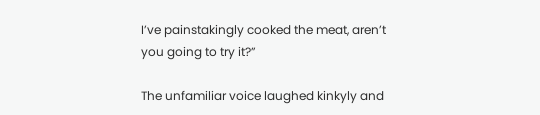I’ve painstakingly cooked the meat, aren’t you going to try it?”

The unfamiliar voice laughed kinkyly and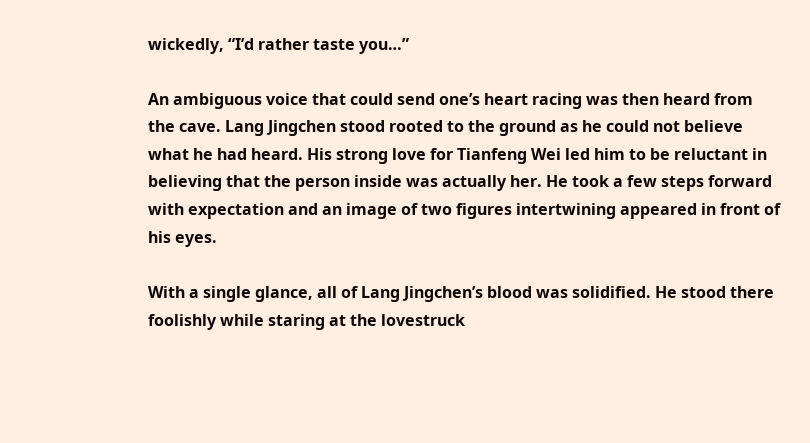wickedly, “I’d rather taste you…”

An ambiguous voice that could send one’s heart racing was then heard from the cave. Lang Jingchen stood rooted to the ground as he could not believe what he had heard. His strong love for Tianfeng Wei led him to be reluctant in believing that the person inside was actually her. He took a few steps forward with expectation and an image of two figures intertwining appeared in front of his eyes.

With a single glance, all of Lang Jingchen’s blood was solidified. He stood there foolishly while staring at the lovestruck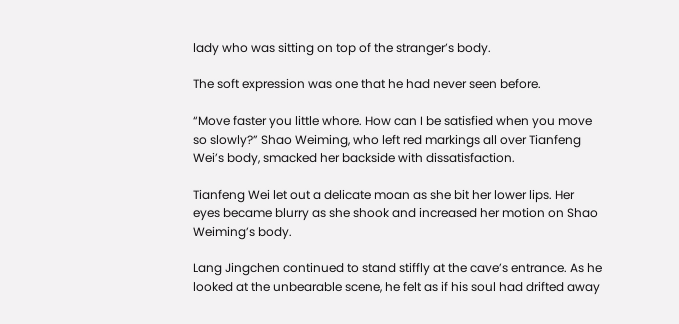lady who was sitting on top of the stranger’s body.

The soft expression was one that he had never seen before.

“Move faster you little whore. How can I be satisfied when you move so slowly?” Shao Weiming, who left red markings all over Tianfeng Wei’s body, smacked her backside with dissatisfaction.

Tianfeng Wei let out a delicate moan as she bit her lower lips. Her eyes became blurry as she shook and increased her motion on Shao Weiming’s body.

Lang Jingchen continued to stand stiffly at the cave’s entrance. As he looked at the unbearable scene, he felt as if his soul had drifted away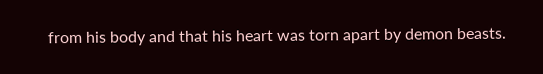from his body and that his heart was torn apart by demon beasts.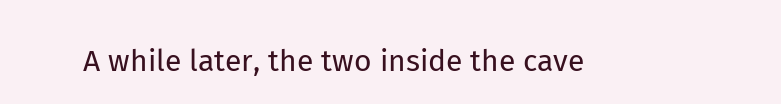A while later, the two inside the cave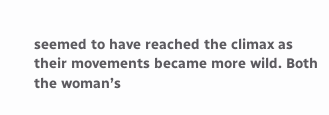seemed to have reached the climax as their movements became more wild. Both the woman’s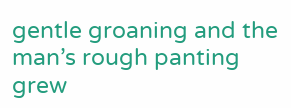gentle groaning and the man’s rough panting grew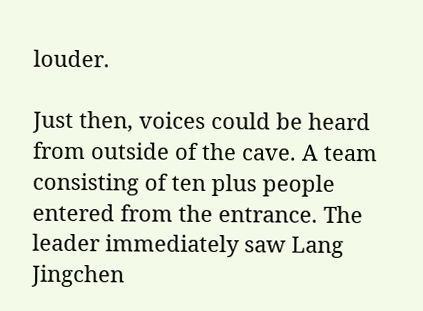louder.

Just then, voices could be heard from outside of the cave. A team consisting of ten plus people entered from the entrance. The leader immediately saw Lang Jingchen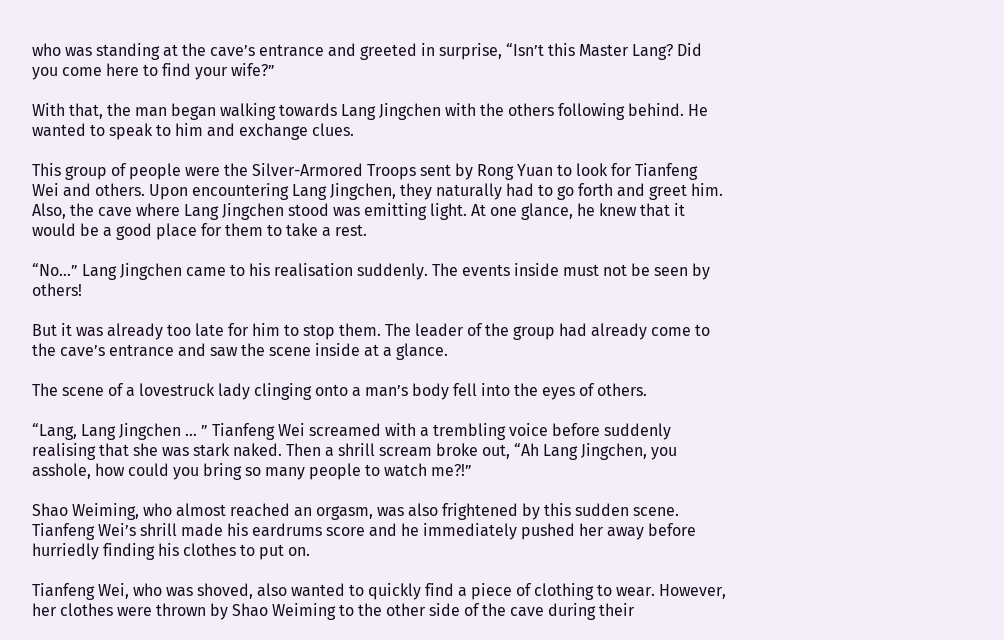who was standing at the cave’s entrance and greeted in surprise, “Isn’t this Master Lang? Did you come here to find your wife?”

With that, the man began walking towards Lang Jingchen with the others following behind. He wanted to speak to him and exchange clues.

This group of people were the Silver-Armored Troops sent by Rong Yuan to look for Tianfeng Wei and others. Upon encountering Lang Jingchen, they naturally had to go forth and greet him. Also, the cave where Lang Jingchen stood was emitting light. At one glance, he knew that it would be a good place for them to take a rest.

“No…” Lang Jingchen came to his realisation suddenly. The events inside must not be seen by others!

But it was already too late for him to stop them. The leader of the group had already come to the cave’s entrance and saw the scene inside at a glance.

The scene of a lovestruck lady clinging onto a man’s body fell into the eyes of others.

“Lang, Lang Jingchen … ” Tianfeng Wei screamed with a trembling voice before suddenly realising that she was stark naked. Then a shrill scream broke out, “Ah Lang Jingchen, you asshole, how could you bring so many people to watch me?!”

Shao Weiming, who almost reached an orgasm, was also frightened by this sudden scene. Tianfeng Wei’s shrill made his eardrums score and he immediately pushed her away before hurriedly finding his clothes to put on.

Tianfeng Wei, who was shoved, also wanted to quickly find a piece of clothing to wear. However, her clothes were thrown by Shao Weiming to the other side of the cave during their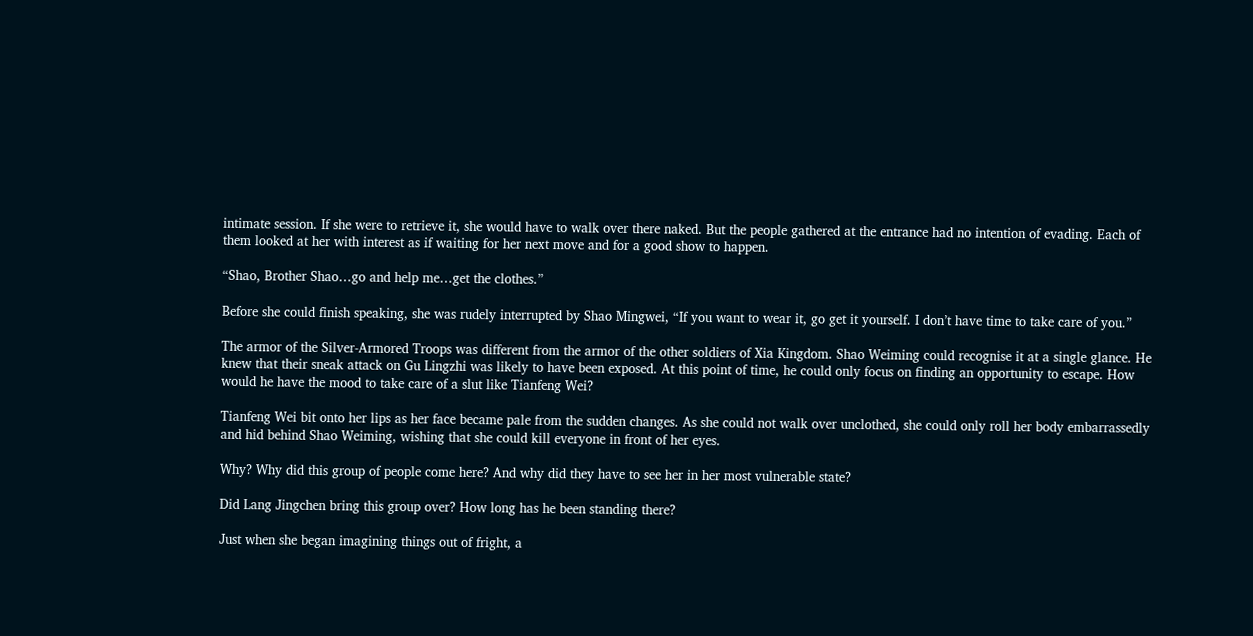intimate session. If she were to retrieve it, she would have to walk over there naked. But the people gathered at the entrance had no intention of evading. Each of them looked at her with interest as if waiting for her next move and for a good show to happen.

“Shao, Brother Shao…go and help me…get the clothes.”

Before she could finish speaking, she was rudely interrupted by Shao Mingwei, “If you want to wear it, go get it yourself. I don’t have time to take care of you.”

The armor of the Silver-Armored Troops was different from the armor of the other soldiers of Xia Kingdom. Shao Weiming could recognise it at a single glance. He knew that their sneak attack on Gu Lingzhi was likely to have been exposed. At this point of time, he could only focus on finding an opportunity to escape. How would he have the mood to take care of a slut like Tianfeng Wei?

Tianfeng Wei bit onto her lips as her face became pale from the sudden changes. As she could not walk over unclothed, she could only roll her body embarrassedly and hid behind Shao Weiming, wishing that she could kill everyone in front of her eyes.

Why? Why did this group of people come here? And why did they have to see her in her most vulnerable state?

Did Lang Jingchen bring this group over? How long has he been standing there?

Just when she began imagining things out of fright, a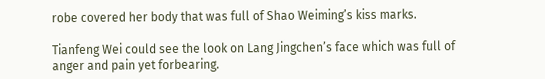robe covered her body that was full of Shao Weiming’s kiss marks.

Tianfeng Wei could see the look on Lang Jingchen’s face which was full of anger and pain yet forbearing.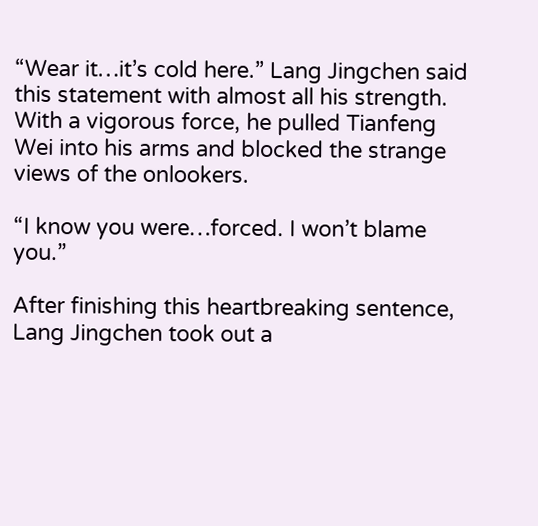“Wear it…it’s cold here.” Lang Jingchen said this statement with almost all his strength. With a vigorous force, he pulled Tianfeng Wei into his arms and blocked the strange views of the onlookers.

“I know you were…forced. I won’t blame you.”

After finishing this heartbreaking sentence, Lang Jingchen took out a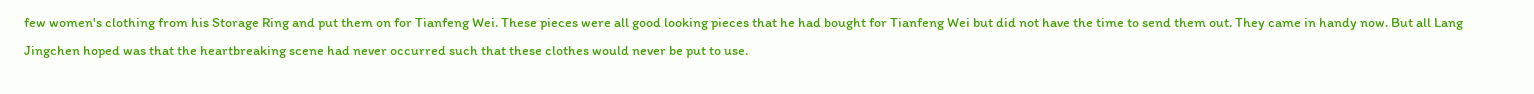few women's clothing from his Storage Ring and put them on for Tianfeng Wei. These pieces were all good looking pieces that he had bought for Tianfeng Wei but did not have the time to send them out. They came in handy now. But all Lang Jingchen hoped was that the heartbreaking scene had never occurred such that these clothes would never be put to use.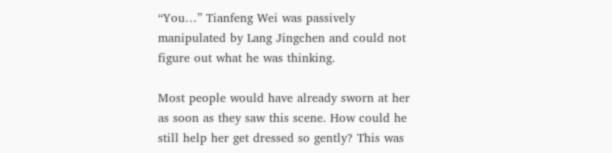“You…” Tianfeng Wei was passively manipulated by Lang Jingchen and could not figure out what he was thinking.

Most people would have already sworn at her as soon as they saw this scene. How could he still help her get dressed so gently? This was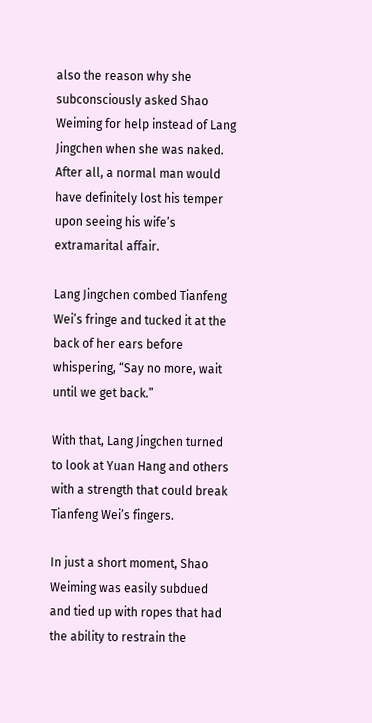also the reason why she subconsciously asked Shao Weiming for help instead of Lang Jingchen when she was naked. After all, a normal man would have definitely lost his temper upon seeing his wife’s extramarital affair.

Lang Jingchen combed Tianfeng Wei’s fringe and tucked it at the back of her ears before whispering, “Say no more, wait until we get back.”

With that, Lang Jingchen turned to look at Yuan Hang and others with a strength that could break Tianfeng Wei’s fingers.

In just a short moment, Shao Weiming was easily subdued and tied up with ropes that had the ability to restrain the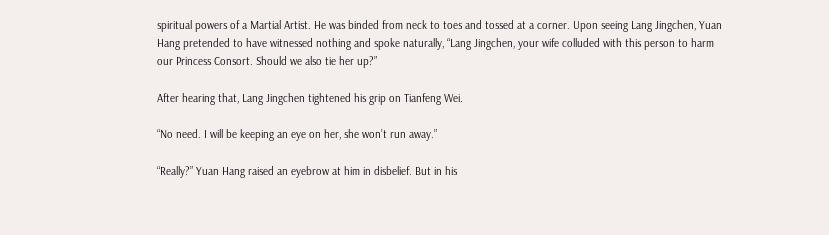spiritual powers of a Martial Artist. He was binded from neck to toes and tossed at a corner. Upon seeing Lang Jingchen, Yuan Hang pretended to have witnessed nothing and spoke naturally, “Lang Jingchen, your wife colluded with this person to harm our Princess Consort. Should we also tie her up?”

After hearing that, Lang Jingchen tightened his grip on Tianfeng Wei.

“No need. I will be keeping an eye on her, she won’t run away.”

“Really?” Yuan Hang raised an eyebrow at him in disbelief. But in his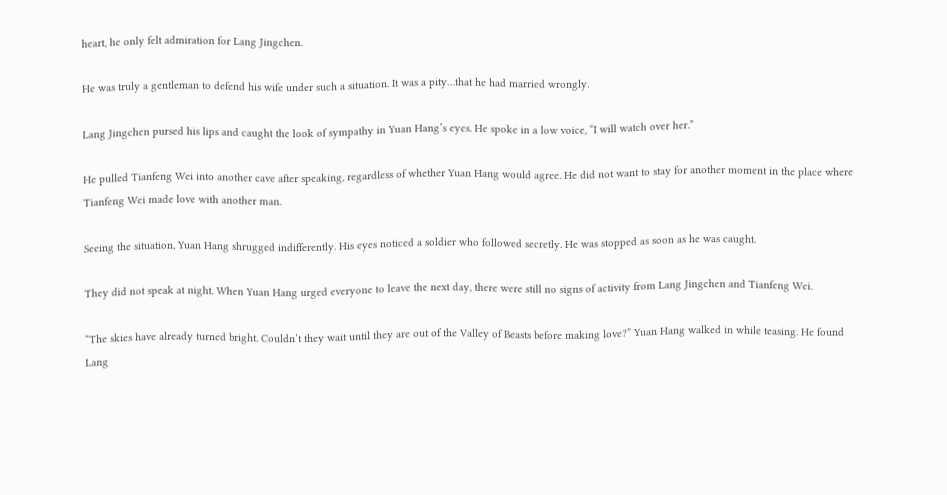heart, he only felt admiration for Lang Jingchen.

He was truly a gentleman to defend his wife under such a situation. It was a pity…that he had married wrongly.

Lang Jingchen pursed his lips and caught the look of sympathy in Yuan Hang’s eyes. He spoke in a low voice, “I will watch over her.”

He pulled Tianfeng Wei into another cave after speaking, regardless of whether Yuan Hang would agree. He did not want to stay for another moment in the place where Tianfeng Wei made love with another man.

Seeing the situation, Yuan Hang shrugged indifferently. His eyes noticed a soldier who followed secretly. He was stopped as soon as he was caught.

They did not speak at night. When Yuan Hang urged everyone to leave the next day, there were still no signs of activity from Lang Jingchen and Tianfeng Wei.

“The skies have already turned bright. Couldn’t they wait until they are out of the Valley of Beasts before making love?” Yuan Hang walked in while teasing. He found Lang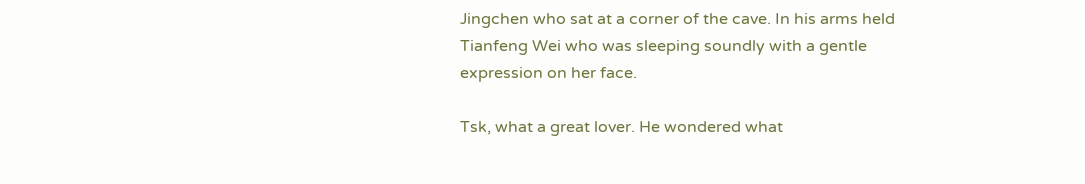Jingchen who sat at a corner of the cave. In his arms held Tianfeng Wei who was sleeping soundly with a gentle expression on her face.

Tsk, what a great lover. He wondered what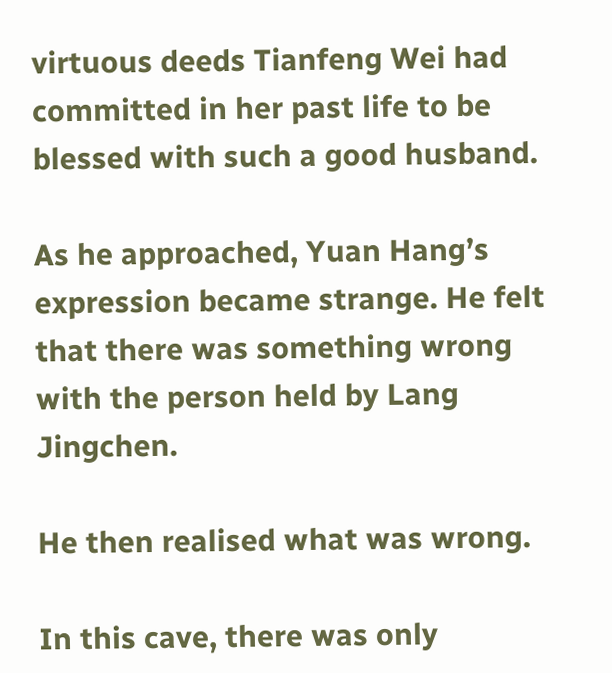virtuous deeds Tianfeng Wei had committed in her past life to be blessed with such a good husband.

As he approached, Yuan Hang’s expression became strange. He felt that there was something wrong with the person held by Lang Jingchen.

He then realised what was wrong.

In this cave, there was only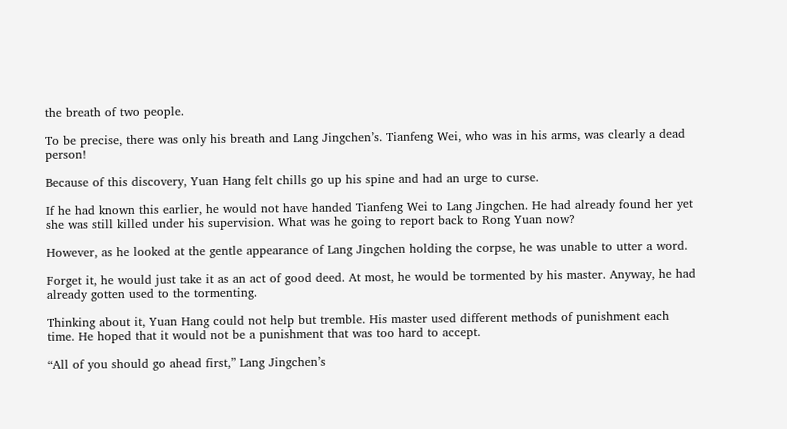the breath of two people.

To be precise, there was only his breath and Lang Jingchen’s. Tianfeng Wei, who was in his arms, was clearly a dead person!

Because of this discovery, Yuan Hang felt chills go up his spine and had an urge to curse.

If he had known this earlier, he would not have handed Tianfeng Wei to Lang Jingchen. He had already found her yet she was still killed under his supervision. What was he going to report back to Rong Yuan now?

However, as he looked at the gentle appearance of Lang Jingchen holding the corpse, he was unable to utter a word.

Forget it, he would just take it as an act of good deed. At most, he would be tormented by his master. Anyway, he had already gotten used to the tormenting.

Thinking about it, Yuan Hang could not help but tremble. His master used different methods of punishment each time. He hoped that it would not be a punishment that was too hard to accept.

“All of you should go ahead first,” Lang Jingchen’s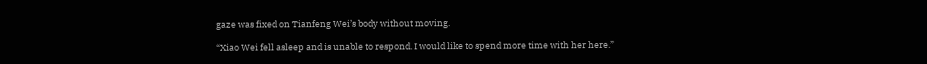gaze was fixed on Tianfeng Wei’s body without moving.

“Xiao Wei fell asleep and is unable to respond. I would like to spend more time with her here.”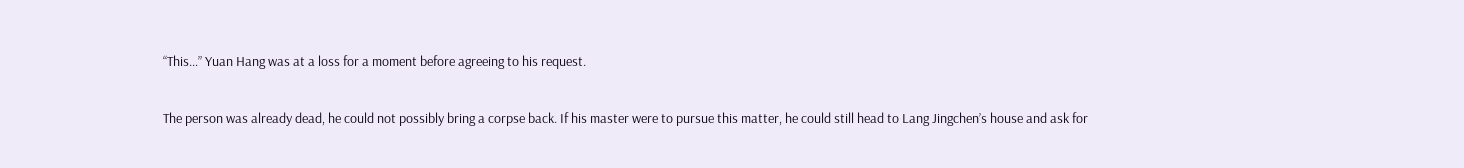“This…” Yuan Hang was at a loss for a moment before agreeing to his request.

The person was already dead, he could not possibly bring a corpse back. If his master were to pursue this matter, he could still head to Lang Jingchen’s house and ask for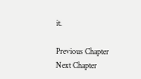it.

Previous Chapter Next Chapter